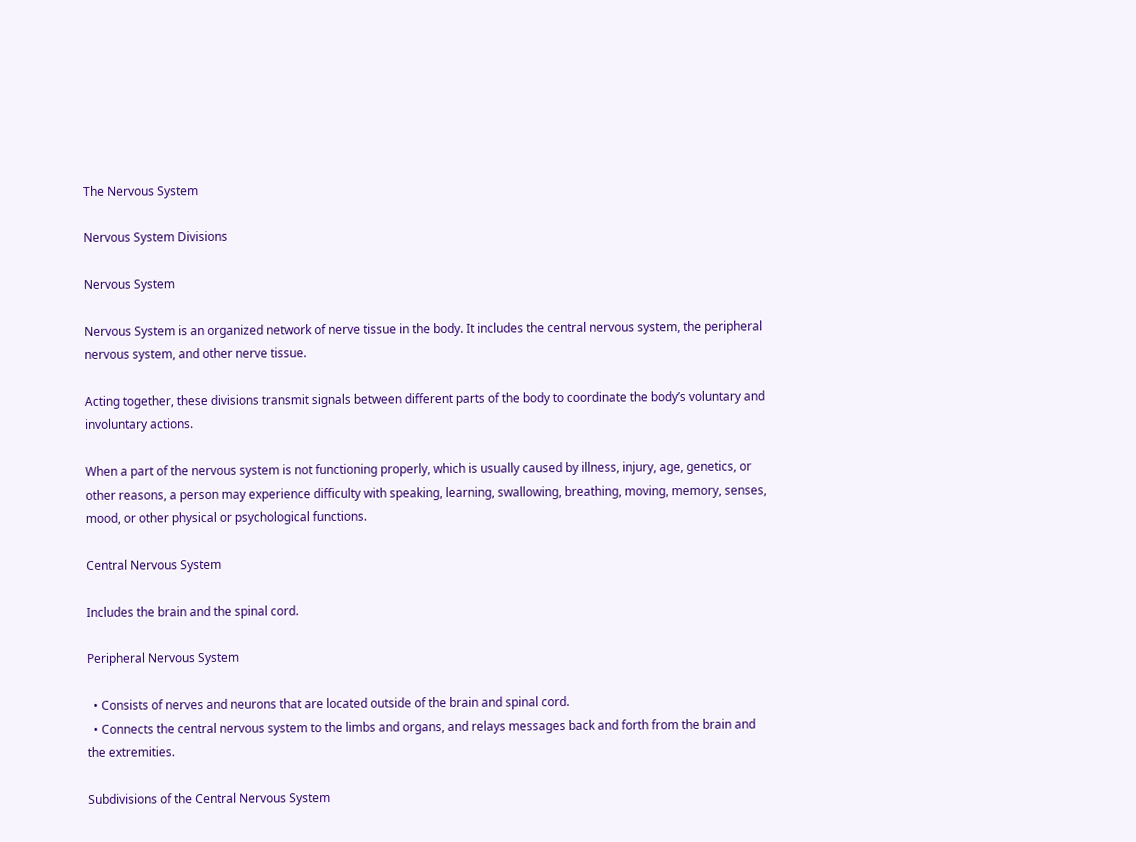The Nervous System

Nervous System Divisions

Nervous System

Nervous System is an organized network of nerve tissue in the body. It includes the central nervous system, the peripheral nervous system, and other nerve tissue.

Acting together, these divisions transmit signals between different parts of the body to coordinate the body’s voluntary and involuntary actions.

When a part of the nervous system is not functioning properly, which is usually caused by illness, injury, age, genetics, or other reasons, a person may experience difficulty with speaking, learning, swallowing, breathing, moving, memory, senses, mood, or other physical or psychological functions.

Central Nervous System

Includes the brain and the spinal cord.

Peripheral Nervous System

  • Consists of nerves and neurons that are located outside of the brain and spinal cord.
  • Connects the central nervous system to the limbs and organs, and relays messages back and forth from the brain and the extremities.

Subdivisions of the Central Nervous System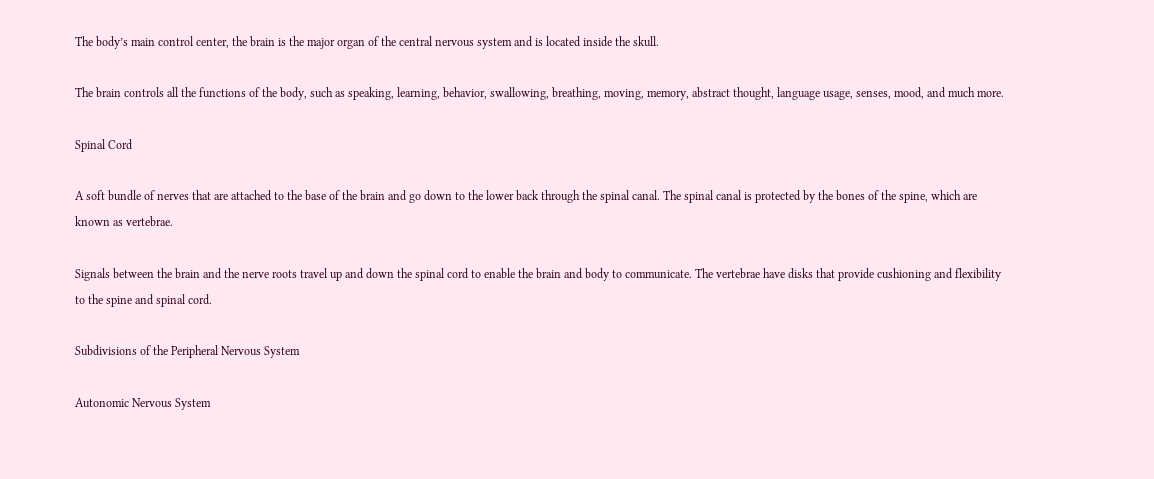The body’s main control center, the brain is the major organ of the central nervous system and is located inside the skull.

The brain controls all the functions of the body, such as speaking, learning, behavior, swallowing, breathing, moving, memory, abstract thought, language usage, senses, mood, and much more.

Spinal Cord

A soft bundle of nerves that are attached to the base of the brain and go down to the lower back through the spinal canal. The spinal canal is protected by the bones of the spine, which are known as vertebrae.

Signals between the brain and the nerve roots travel up and down the spinal cord to enable the brain and body to communicate. The vertebrae have disks that provide cushioning and flexibility to the spine and spinal cord.

Subdivisions of the Peripheral Nervous System

Autonomic Nervous System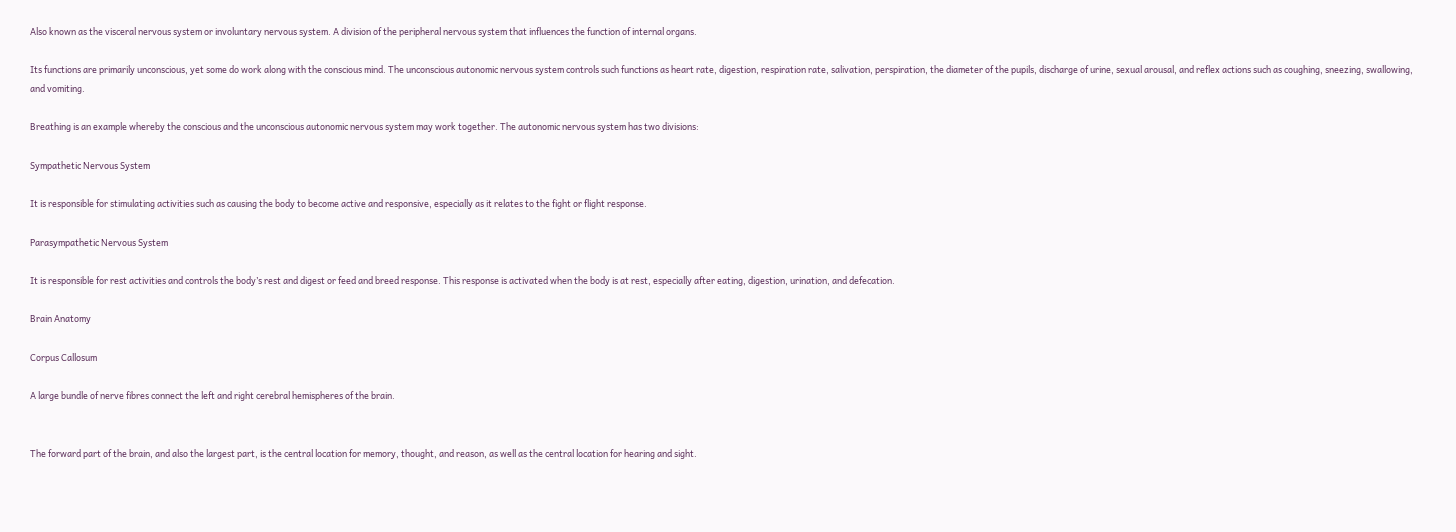Also known as the visceral nervous system or involuntary nervous system. A division of the peripheral nervous system that influences the function of internal organs.

Its functions are primarily unconscious, yet some do work along with the conscious mind. The unconscious autonomic nervous system controls such functions as heart rate, digestion, respiration rate, salivation, perspiration, the diameter of the pupils, discharge of urine, sexual arousal, and reflex actions such as coughing, sneezing, swallowing, and vomiting.

Breathing is an example whereby the conscious and the unconscious autonomic nervous system may work together. The autonomic nervous system has two divisions:

Sympathetic Nervous System

It is responsible for stimulating activities such as causing the body to become active and responsive, especially as it relates to the fight or flight response.

Parasympathetic Nervous System

It is responsible for rest activities and controls the body’s rest and digest or feed and breed response. This response is activated when the body is at rest, especially after eating, digestion, urination, and defecation.

Brain Anatomy

Corpus Callosum

A large bundle of nerve fibres connect the left and right cerebral hemispheres of the brain.


The forward part of the brain, and also the largest part, is the central location for memory, thought, and reason, as well as the central location for hearing and sight.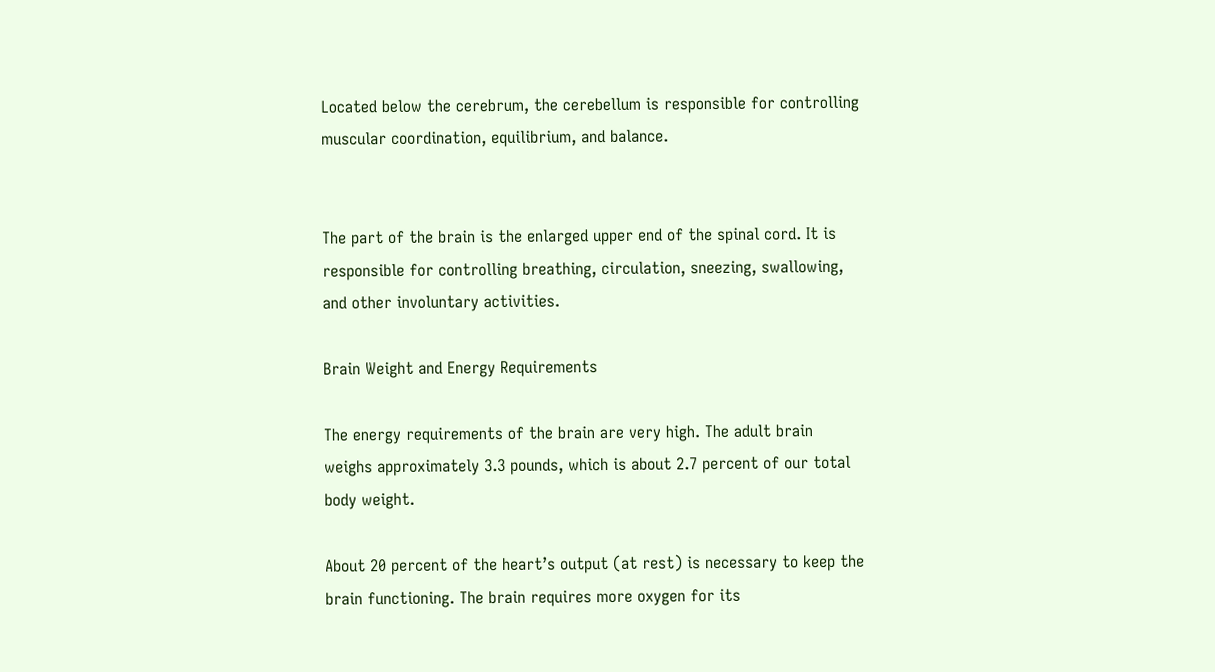Located below the cerebrum, the cerebellum is responsible for controlling muscular coordination, equilibrium, and balance.


The part of the brain is the enlarged upper end of the spinal cord. It is responsible for controlling breathing, circulation, sneezing, swallowing, and other involuntary activities.

Brain Weight and Energy Requirements

The energy requirements of the brain are very high. The adult brain weighs approximately 3.3 pounds, which is about 2.7 percent of our total body weight.

About 20 percent of the heart’s output (at rest) is necessary to keep the brain functioning. The brain requires more oxygen for its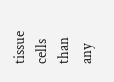tissue cells than any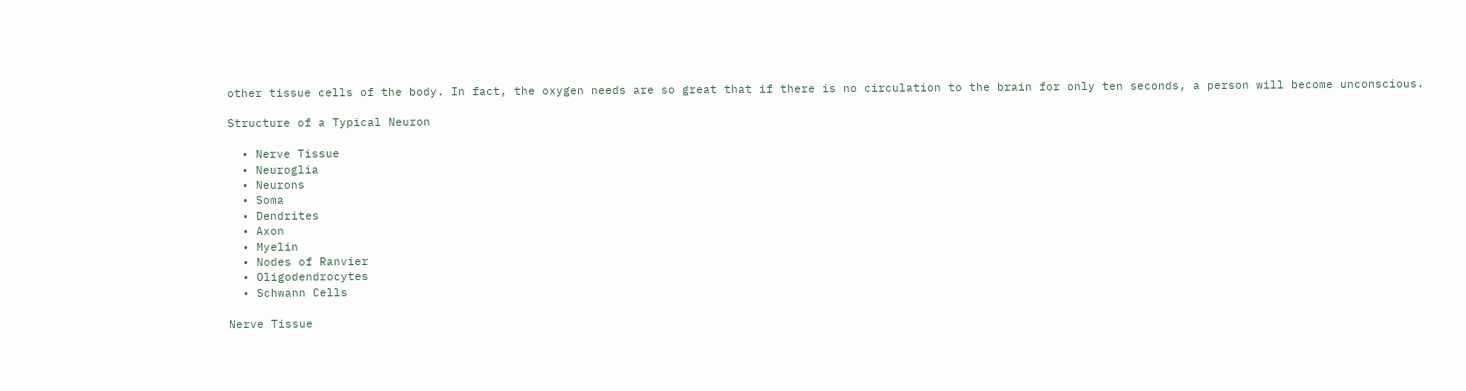other tissue cells of the body. In fact, the oxygen needs are so great that if there is no circulation to the brain for only ten seconds, a person will become unconscious.

Structure of a Typical Neuron

  • Nerve Tissue
  • Neuroglia
  • Neurons
  • Soma
  • Dendrites
  • Axon
  • Myelin
  • Nodes of Ranvier
  • Oligodendrocytes
  • Schwann Cells

Nerve Tissue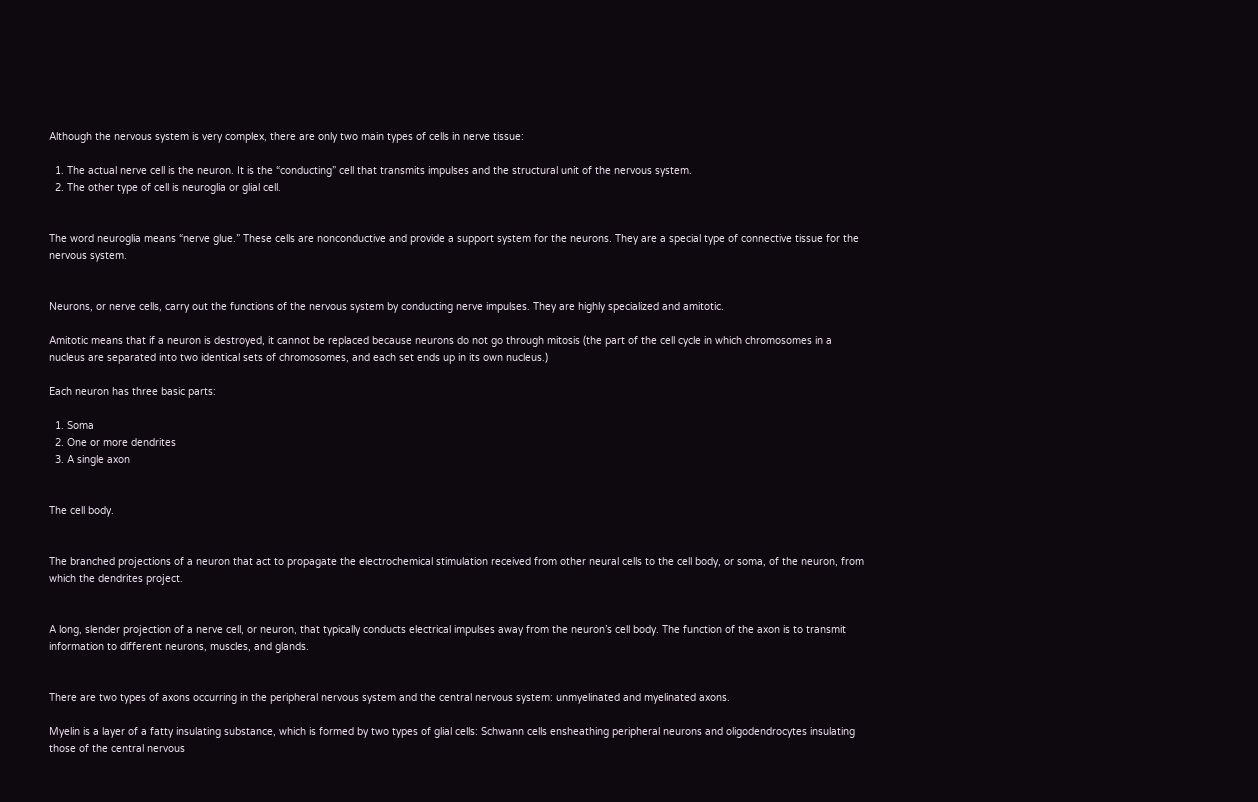Although the nervous system is very complex, there are only two main types of cells in nerve tissue:

  1. The actual nerve cell is the neuron. It is the “conducting” cell that transmits impulses and the structural unit of the nervous system.
  2. The other type of cell is neuroglia or glial cell.


The word neuroglia means “nerve glue.” These cells are nonconductive and provide a support system for the neurons. They are a special type of connective tissue for the nervous system.


Neurons, or nerve cells, carry out the functions of the nervous system by conducting nerve impulses. They are highly specialized and amitotic.

Amitotic means that if a neuron is destroyed, it cannot be replaced because neurons do not go through mitosis (the part of the cell cycle in which chromosomes in a nucleus are separated into two identical sets of chromosomes, and each set ends up in its own nucleus.)

Each neuron has three basic parts:

  1. Soma
  2. One or more dendrites
  3. A single axon


The cell body.


The branched projections of a neuron that act to propagate the electrochemical stimulation received from other neural cells to the cell body, or soma, of the neuron, from which the dendrites project.


A long, slender projection of a nerve cell, or neuron, that typically conducts electrical impulses away from the neuron’s cell body. The function of the axon is to transmit information to different neurons, muscles, and glands.


There are two types of axons occurring in the peripheral nervous system and the central nervous system: unmyelinated and myelinated axons.

Myelin is a layer of a fatty insulating substance, which is formed by two types of glial cells: Schwann cells ensheathing peripheral neurons and oligodendrocytes insulating those of the central nervous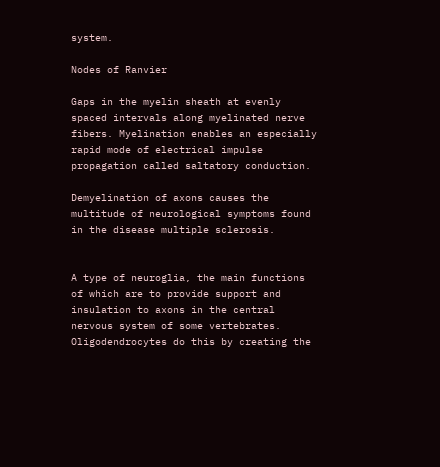system.

Nodes of Ranvier

Gaps in the myelin sheath at evenly spaced intervals along myelinated nerve fibers. Myelination enables an especially rapid mode of electrical impulse propagation called saltatory conduction.

Demyelination of axons causes the multitude of neurological symptoms found in the disease multiple sclerosis.


A type of neuroglia, the main functions of which are to provide support and insulation to axons in the central nervous system of some vertebrates. Oligodendrocytes do this by creating the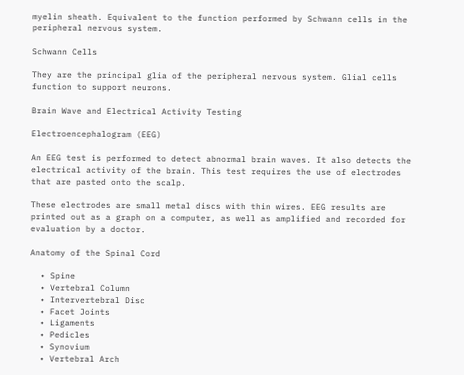myelin sheath. Equivalent to the function performed by Schwann cells in the peripheral nervous system.

Schwann Cells

They are the principal glia of the peripheral nervous system. Glial cells function to support neurons.

Brain Wave and Electrical Activity Testing

Electroencephalogram (EEG)

An EEG test is performed to detect abnormal brain waves. It also detects the electrical activity of the brain. This test requires the use of electrodes that are pasted onto the scalp.

These electrodes are small metal discs with thin wires. EEG results are printed out as a graph on a computer, as well as amplified and recorded for evaluation by a doctor.

Anatomy of the Spinal Cord

  • Spine
  • Vertebral Column
  • Intervertebral Disc
  • Facet Joints
  • Ligaments
  • Pedicles
  • Synovium
  • Vertebral Arch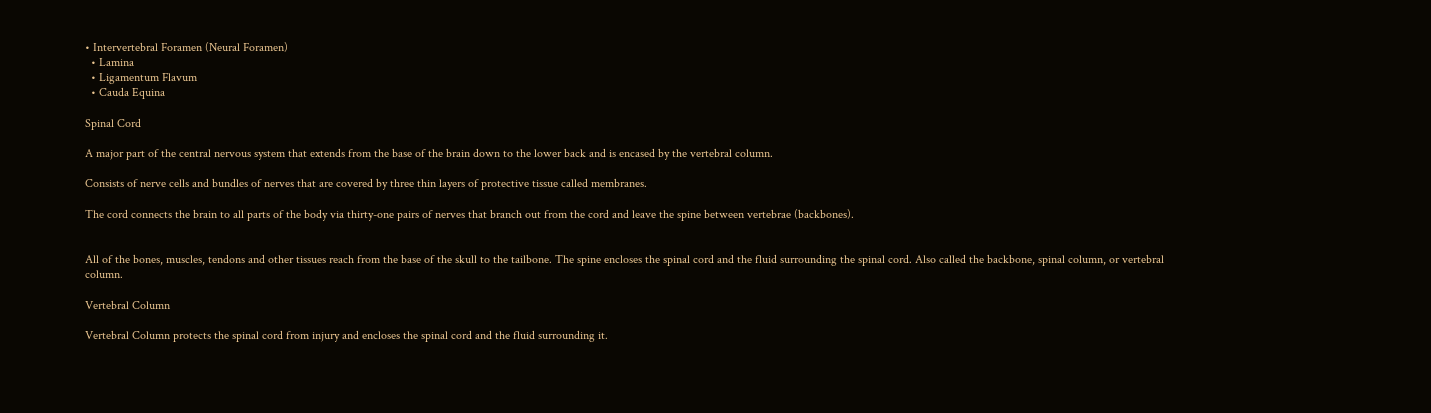• Intervertebral Foramen (Neural Foramen)
  • Lamina
  • Ligamentum Flavum
  • Cauda Equina

Spinal Cord

A major part of the central nervous system that extends from the base of the brain down to the lower back and is encased by the vertebral column.

Consists of nerve cells and bundles of nerves that are covered by three thin layers of protective tissue called membranes.

The cord connects the brain to all parts of the body via thirty-one pairs of nerves that branch out from the cord and leave the spine between vertebrae (backbones).


All of the bones, muscles, tendons and other tissues reach from the base of the skull to the tailbone. The spine encloses the spinal cord and the fluid surrounding the spinal cord. Also called the backbone, spinal column, or vertebral column.

Vertebral Column

Vertebral Column protects the spinal cord from injury and encloses the spinal cord and the fluid surrounding it.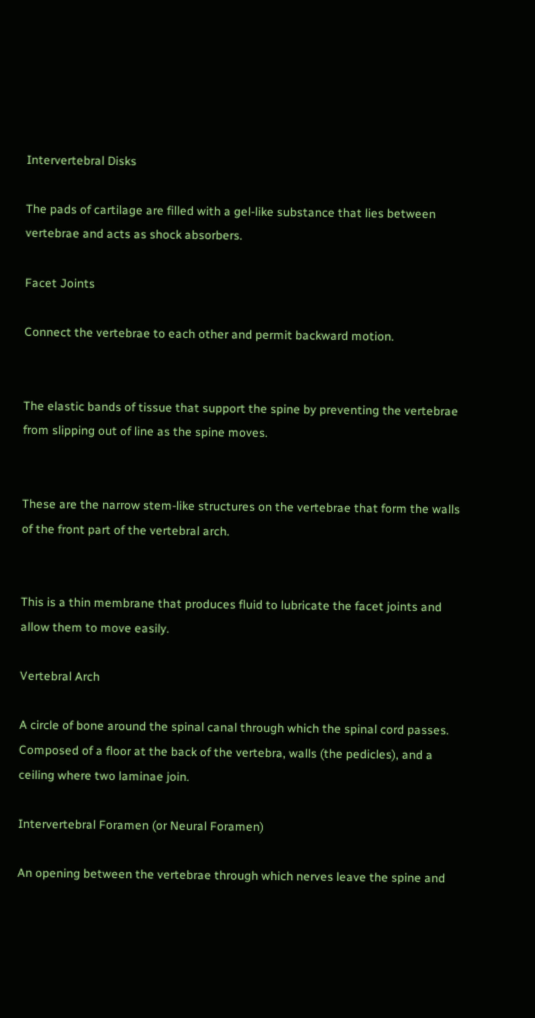Intervertebral Disks

The pads of cartilage are filled with a gel-like substance that lies between vertebrae and acts as shock absorbers.

Facet Joints

Connect the vertebrae to each other and permit backward motion.


The elastic bands of tissue that support the spine by preventing the vertebrae from slipping out of line as the spine moves.


These are the narrow stem-like structures on the vertebrae that form the walls of the front part of the vertebral arch.


This is a thin membrane that produces fluid to lubricate the facet joints and allow them to move easily.

Vertebral Arch

A circle of bone around the spinal canal through which the spinal cord passes. Composed of a floor at the back of the vertebra, walls (the pedicles), and a ceiling where two laminae join.

Intervertebral Foramen (or Neural Foramen)

An opening between the vertebrae through which nerves leave the spine and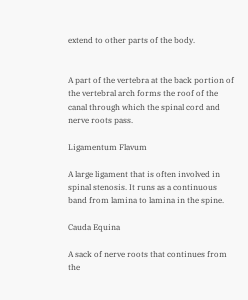extend to other parts of the body.


A part of the vertebra at the back portion of the vertebral arch forms the roof of the canal through which the spinal cord and nerve roots pass.

Ligamentum Flavum

A large ligament that is often involved in spinal stenosis. It runs as a continuous band from lamina to lamina in the spine.

Cauda Equina

A sack of nerve roots that continues from the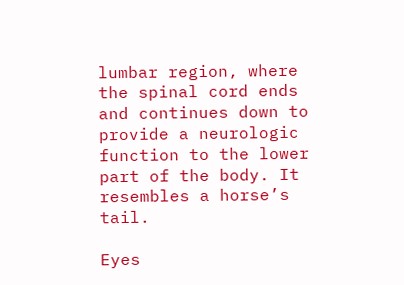lumbar region, where the spinal cord ends and continues down to provide a neurologic function to the lower part of the body. It resembles a horse’s tail.

Eyes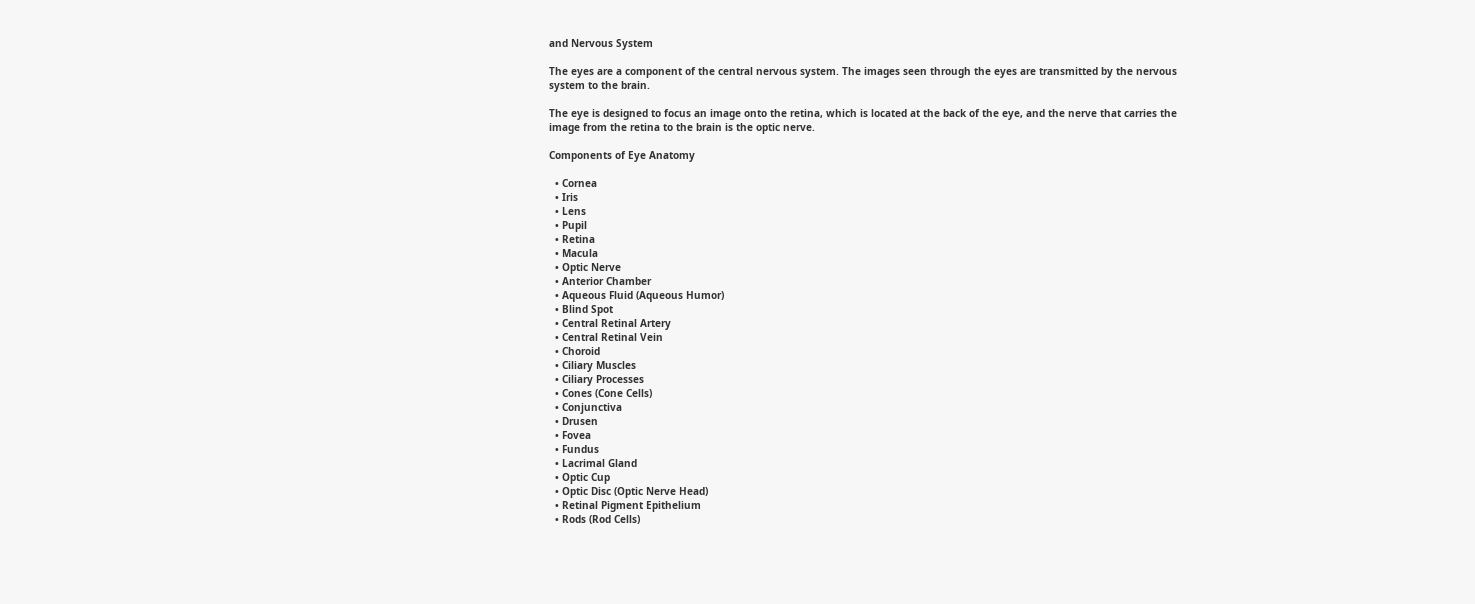and Nervous System

The eyes are a component of the central nervous system. The images seen through the eyes are transmitted by the nervous system to the brain.

The eye is designed to focus an image onto the retina, which is located at the back of the eye, and the nerve that carries the image from the retina to the brain is the optic nerve.

Components of Eye Anatomy

  • Cornea
  • Iris
  • Lens
  • Pupil
  • Retina
  • Macula
  • Optic Nerve
  • Anterior Chamber
  • Aqueous Fluid (Aqueous Humor)
  • Blind Spot
  • Central Retinal Artery
  • Central Retinal Vein
  • Choroid
  • Ciliary Muscles
  • Ciliary Processes
  • Cones (Cone Cells)
  • Conjunctiva
  • Drusen
  • Fovea
  • Fundus
  • Lacrimal Gland
  • Optic Cup
  • Optic Disc (Optic Nerve Head)
  • Retinal Pigment Epithelium
  • Rods (Rod Cells)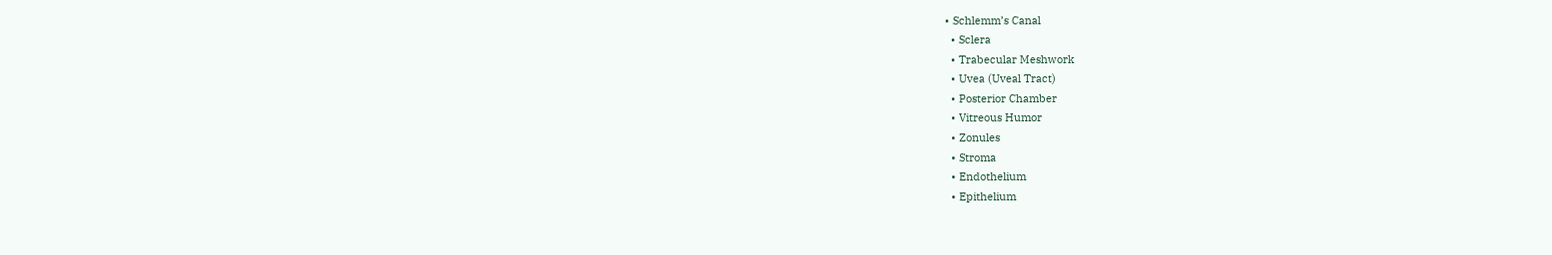• Schlemm’s Canal
  • Sclera
  • Trabecular Meshwork
  • Uvea (Uveal Tract)
  • Posterior Chamber
  • Vitreous Humor
  • Zonules
  • Stroma
  • Endothelium
  • Epithelium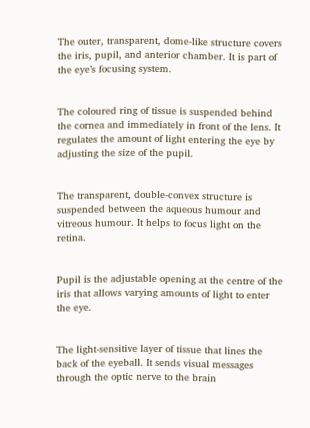The outer, transparent, dome-like structure covers the iris, pupil, and anterior chamber. It is part of the eye’s focusing system.


The coloured ring of tissue is suspended behind the cornea and immediately in front of the lens. It regulates the amount of light entering the eye by adjusting the size of the pupil.


The transparent, double-convex structure is suspended between the aqueous humour and vitreous humour. It helps to focus light on the retina.


Pupil is the adjustable opening at the centre of the iris that allows varying amounts of light to enter the eye.


The light-sensitive layer of tissue that lines the back of the eyeball. It sends visual messages through the optic nerve to the brain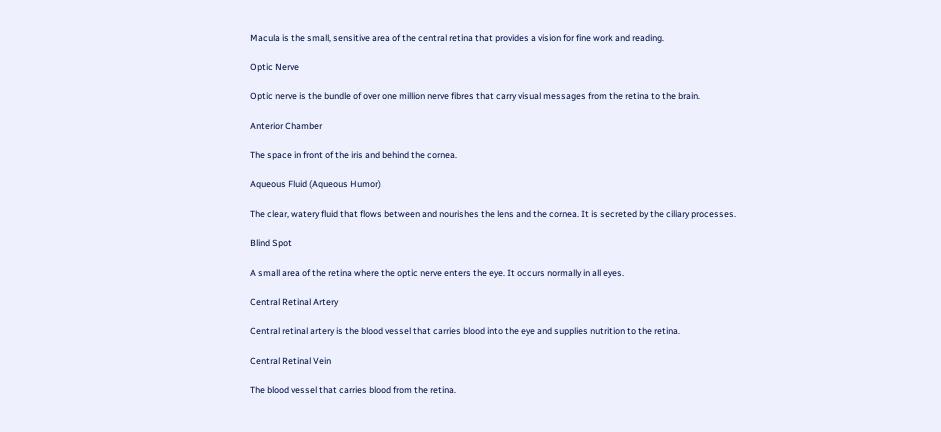Macula is the small, sensitive area of the central retina that provides a vision for fine work and reading.

Optic Nerve

Optic nerve is the bundle of over one million nerve fibres that carry visual messages from the retina to the brain.

Anterior Chamber

The space in front of the iris and behind the cornea.

Aqueous Fluid (Aqueous Humor)

The clear, watery fluid that flows between and nourishes the lens and the cornea. It is secreted by the ciliary processes.

Blind Spot

A small area of the retina where the optic nerve enters the eye. It occurs normally in all eyes.

Central Retinal Artery

Central retinal artery is the blood vessel that carries blood into the eye and supplies nutrition to the retina.

Central Retinal Vein

The blood vessel that carries blood from the retina.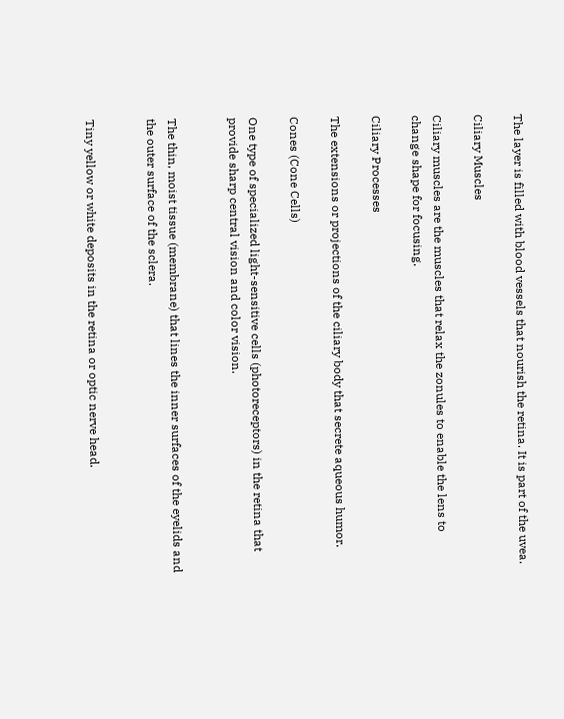The layer is filled with blood vessels that nourish the retina. It is part of the uvea.

Ciliary Muscles

Ciliary muscles are the muscles that relax the zonules to enable the lens to change shape for focusing.

Ciliary Processes

The extensions or projections of the ciliary body that secrete aqueous humor.

Cones (Cone Cells)

One type of specialized light-sensitive cells (photoreceptors) in the retina that provide sharp central vision and color vision.


The thin, moist tissue (membrane) that lines the inner surfaces of the eyelids and the outer surface of the sclera.


Tiny yellow or white deposits in the retina or optic nerve head.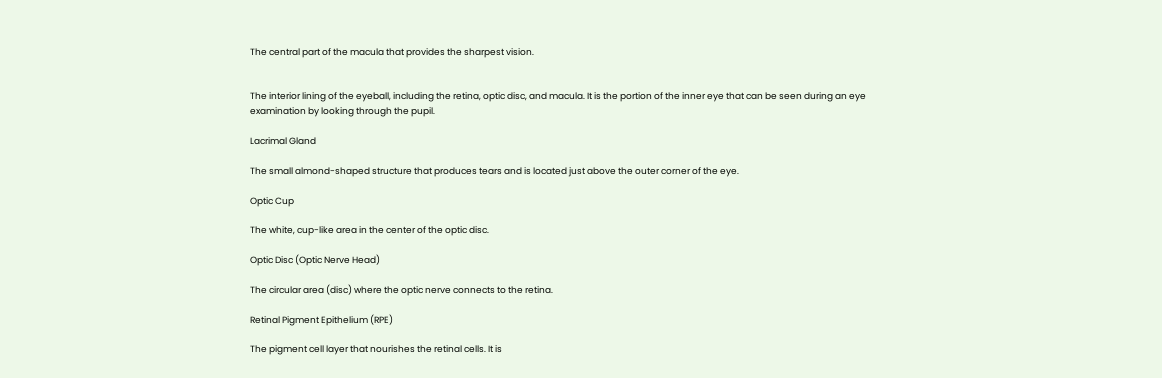The central part of the macula that provides the sharpest vision.


The interior lining of the eyeball, including the retina, optic disc, and macula. It is the portion of the inner eye that can be seen during an eye examination by looking through the pupil.

Lacrimal Gland

The small almond-shaped structure that produces tears and is located just above the outer corner of the eye.

Optic Cup

The white, cup-like area in the center of the optic disc.

Optic Disc (Optic Nerve Head)

The circular area (disc) where the optic nerve connects to the retina.

Retinal Pigment Epithelium (RPE)

The pigment cell layer that nourishes the retinal cells. It is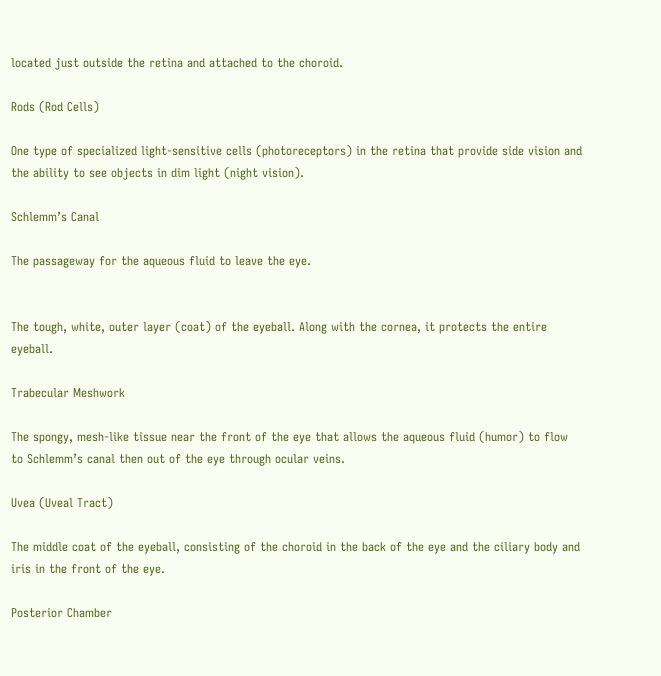located just outside the retina and attached to the choroid.

Rods (Rod Cells)

One type of specialized light-sensitive cells (photoreceptors) in the retina that provide side vision and the ability to see objects in dim light (night vision).

Schlemm’s Canal

The passageway for the aqueous fluid to leave the eye.


The tough, white, outer layer (coat) of the eyeball. Along with the cornea, it protects the entire eyeball.

Trabecular Meshwork

The spongy, mesh-like tissue near the front of the eye that allows the aqueous fluid (humor) to flow to Schlemm’s canal then out of the eye through ocular veins.

Uvea (Uveal Tract)

The middle coat of the eyeball, consisting of the choroid in the back of the eye and the ciliary body and iris in the front of the eye.

Posterior Chamber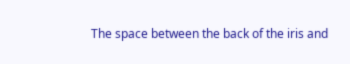The space between the back of the iris and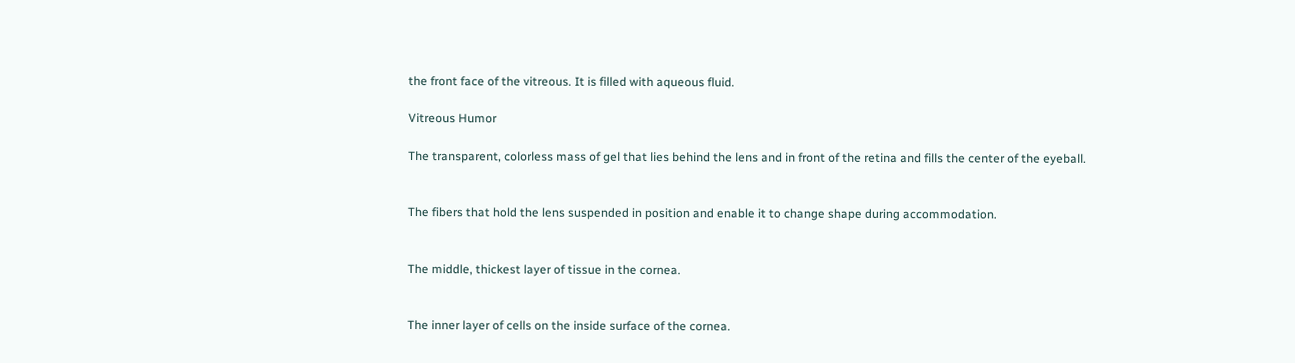the front face of the vitreous. It is filled with aqueous fluid.

Vitreous Humor

The transparent, colorless mass of gel that lies behind the lens and in front of the retina and fills the center of the eyeball.


The fibers that hold the lens suspended in position and enable it to change shape during accommodation.


The middle, thickest layer of tissue in the cornea.


The inner layer of cells on the inside surface of the cornea.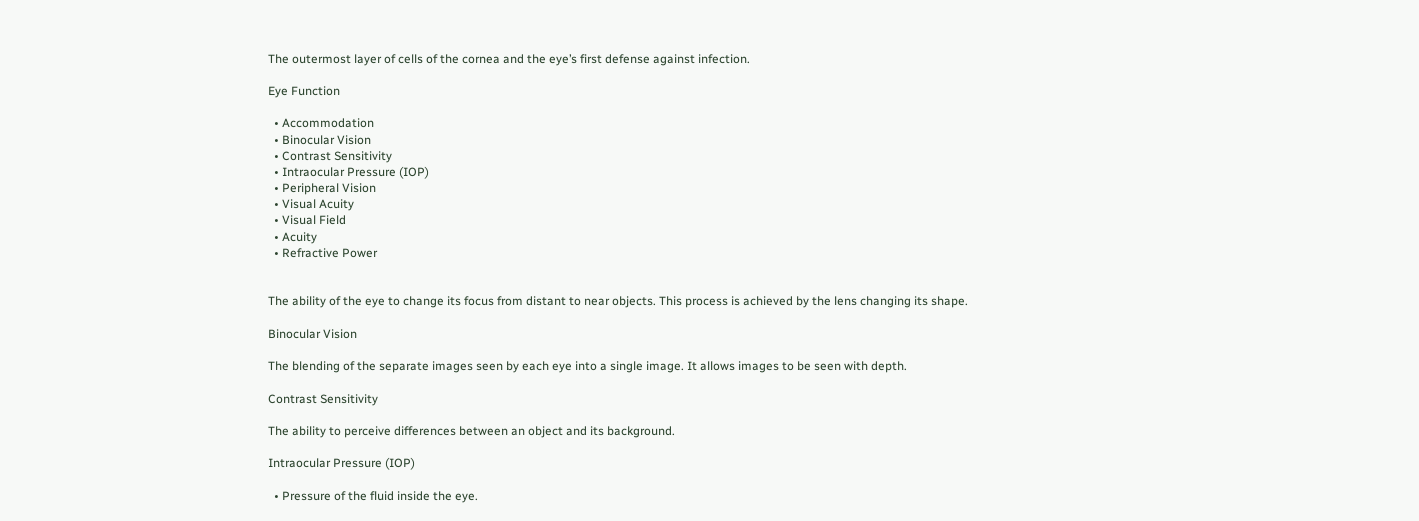The outermost layer of cells of the cornea and the eye’s first defense against infection.

Eye Function

  • Accommodation
  • Binocular Vision
  • Contrast Sensitivity
  • Intraocular Pressure (IOP)
  • Peripheral Vision
  • Visual Acuity
  • Visual Field
  • Acuity
  • Refractive Power


The ability of the eye to change its focus from distant to near objects. This process is achieved by the lens changing its shape.

Binocular Vision

The blending of the separate images seen by each eye into a single image. It allows images to be seen with depth.

Contrast Sensitivity

The ability to perceive differences between an object and its background.

Intraocular Pressure (IOP)

  • Pressure of the fluid inside the eye.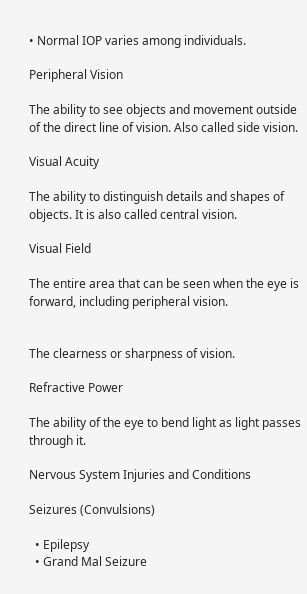• Normal IOP varies among individuals.

Peripheral Vision

The ability to see objects and movement outside of the direct line of vision. Also called side vision.

Visual Acuity

The ability to distinguish details and shapes of objects. It is also called central vision.

Visual Field

The entire area that can be seen when the eye is forward, including peripheral vision.


The clearness or sharpness of vision.

Refractive Power

The ability of the eye to bend light as light passes through it.

Nervous System Injuries and Conditions

Seizures (Convulsions)

  • Epilepsy
  • Grand Mal Seizure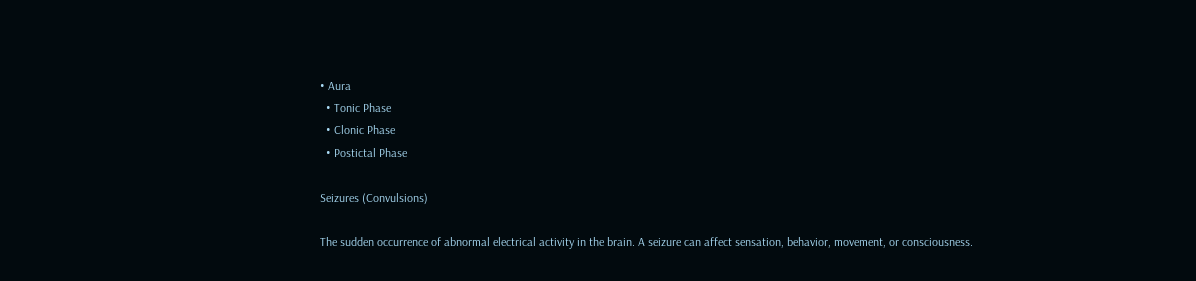• Aura
  • Tonic Phase
  • Clonic Phase
  • Postictal Phase

Seizures (Convulsions)

The sudden occurrence of abnormal electrical activity in the brain. A seizure can affect sensation, behavior, movement, or consciousness.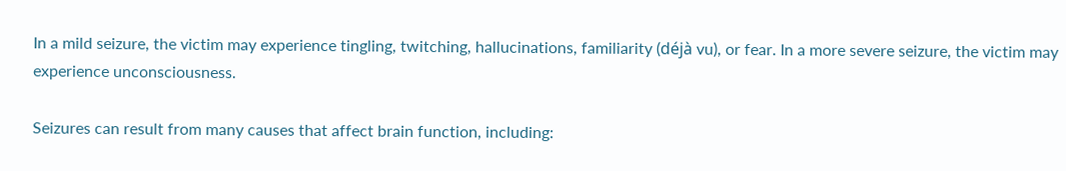In a mild seizure, the victim may experience tingling, twitching, hallucinations, familiarity (déjà vu), or fear. In a more severe seizure, the victim may experience unconsciousness.

Seizures can result from many causes that affect brain function, including: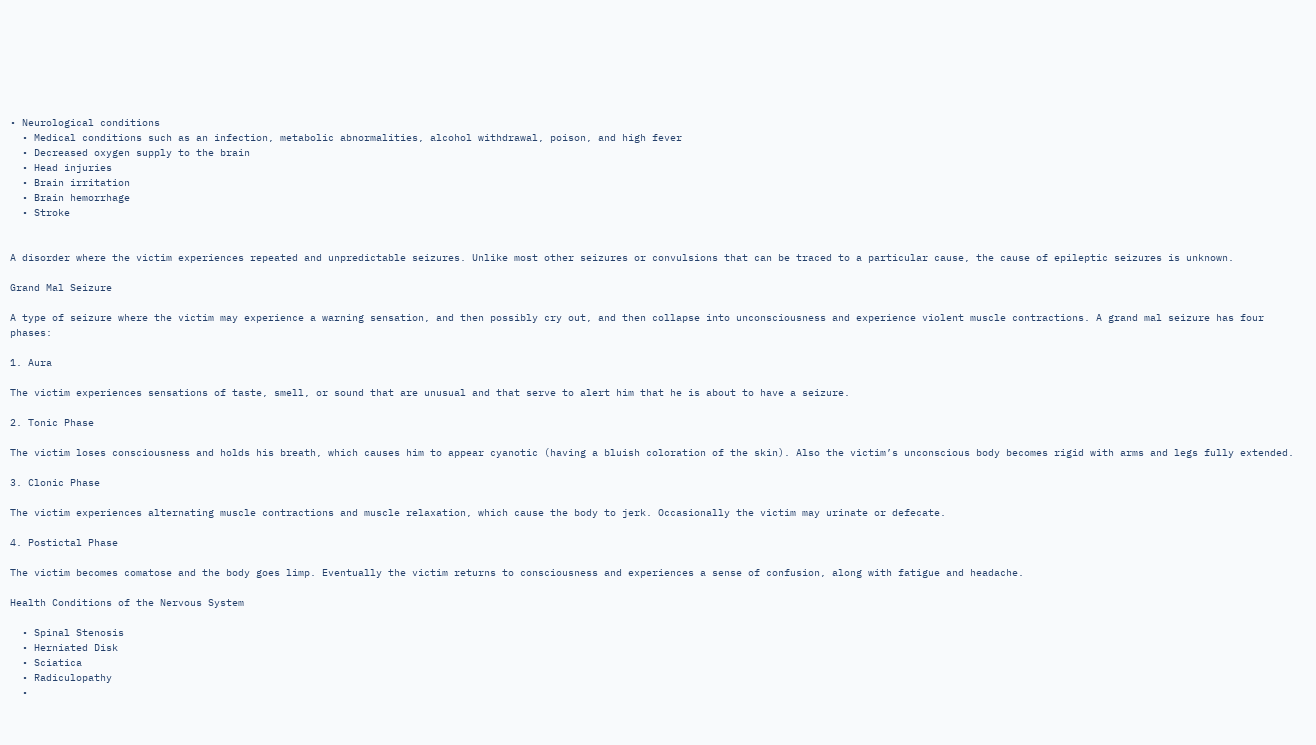• Neurological conditions
  • Medical conditions such as an infection, metabolic abnormalities, alcohol withdrawal, poison, and high fever
  • Decreased oxygen supply to the brain
  • Head injuries
  • Brain irritation
  • Brain hemorrhage
  • Stroke


A disorder where the victim experiences repeated and unpredictable seizures. Unlike most other seizures or convulsions that can be traced to a particular cause, the cause of epileptic seizures is unknown.

Grand Mal Seizure

A type of seizure where the victim may experience a warning sensation, and then possibly cry out, and then collapse into unconsciousness and experience violent muscle contractions. A grand mal seizure has four phases:

1. Aura

The victim experiences sensations of taste, smell, or sound that are unusual and that serve to alert him that he is about to have a seizure.

2. Tonic Phase

The victim loses consciousness and holds his breath, which causes him to appear cyanotic (having a bluish coloration of the skin). Also the victim’s unconscious body becomes rigid with arms and legs fully extended.

3. Clonic Phase

The victim experiences alternating muscle contractions and muscle relaxation, which cause the body to jerk. Occasionally the victim may urinate or defecate.

4. Postictal Phase

The victim becomes comatose and the body goes limp. Eventually the victim returns to consciousness and experiences a sense of confusion, along with fatigue and headache.

Health Conditions of the Nervous System

  • Spinal Stenosis
  • Herniated Disk
  • Sciatica
  • Radiculopathy
  •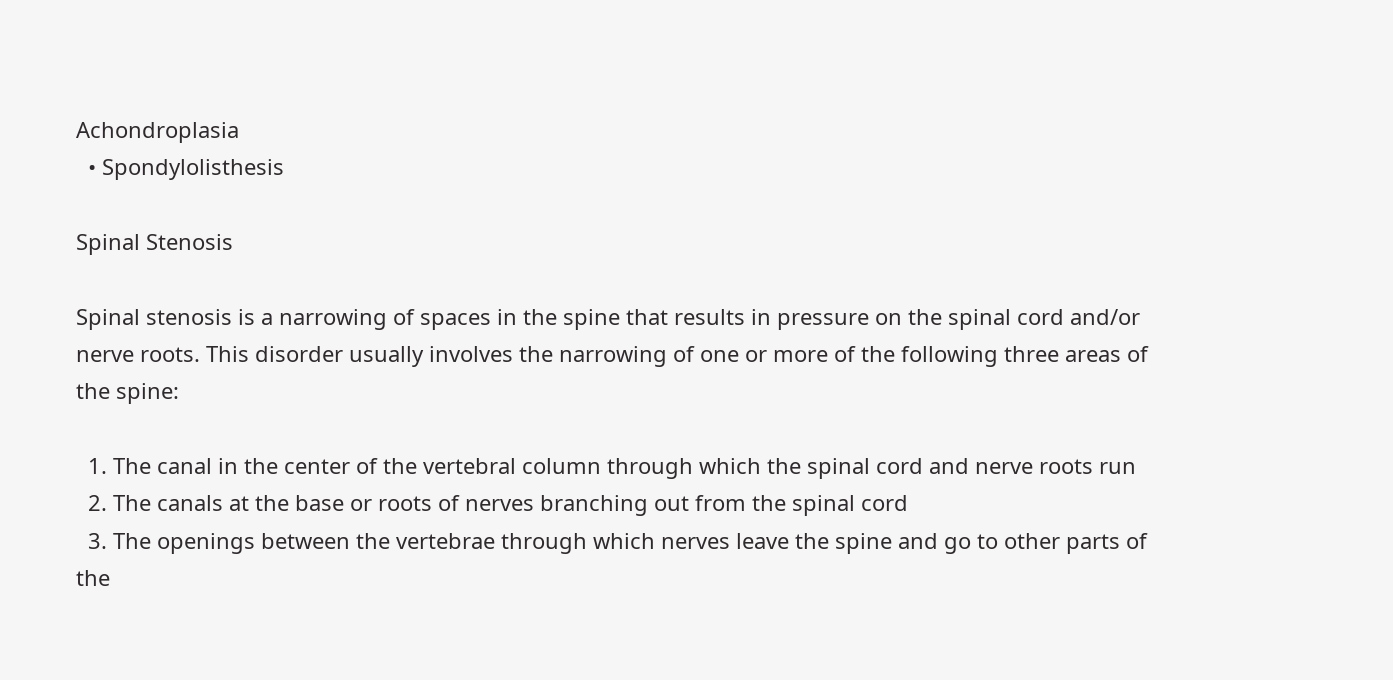Achondroplasia
  • Spondylolisthesis

Spinal Stenosis

Spinal stenosis is a narrowing of spaces in the spine that results in pressure on the spinal cord and/or nerve roots. This disorder usually involves the narrowing of one or more of the following three areas of the spine:

  1. The canal in the center of the vertebral column through which the spinal cord and nerve roots run
  2. The canals at the base or roots of nerves branching out from the spinal cord
  3. The openings between the vertebrae through which nerves leave the spine and go to other parts of the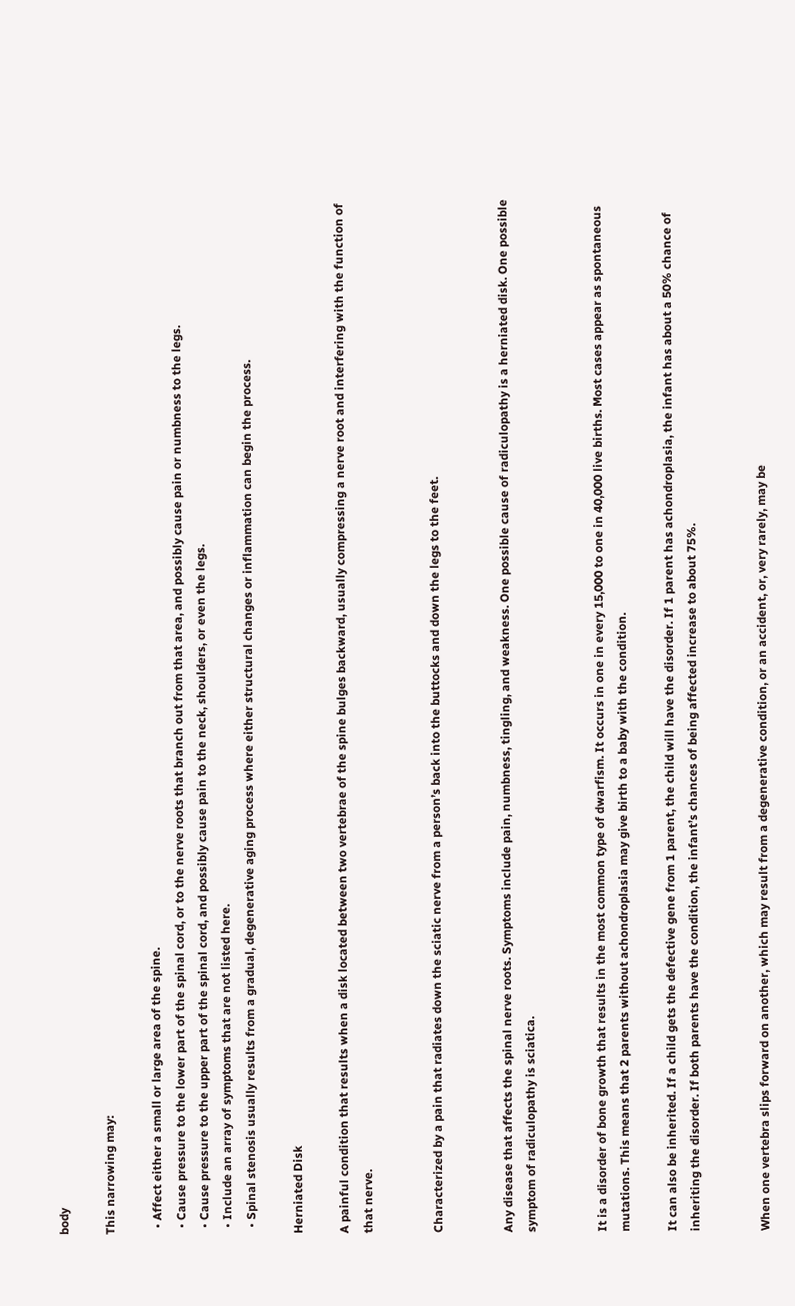body

This narrowing may:

  • Affect either a small or large area of the spine.
  • Cause pressure to the lower part of the spinal cord, or to the nerve roots that branch out from that area, and possibly cause pain or numbness to the legs.
  • Cause pressure to the upper part of the spinal cord, and possibly cause pain to the neck, shoulders, or even the legs.
  • Include an array of symptoms that are not listed here.
  • Spinal stenosis usually results from a gradual, degenerative aging process where either structural changes or inflammation can begin the process.

Herniated Disk

A painful condition that results when a disk located between two vertebrae of the spine bulges backward, usually compressing a nerve root and interfering with the function of that nerve.


Characterized by a pain that radiates down the sciatic nerve from a person’s back into the buttocks and down the legs to the feet.


Any disease that affects the spinal nerve roots. Symptoms include pain, numbness, tingling, and weakness. One possible cause of radiculopathy is a herniated disk. One possible symptom of radiculopathy is sciatica.


It is a disorder of bone growth that results in the most common type of dwarfism. It occurs in one in every 15,000 to one in 40,000 live births. Most cases appear as spontaneous mutations. This means that 2 parents without achondroplasia may give birth to a baby with the condition.

It can also be inherited. If a child gets the defective gene from 1 parent, the child will have the disorder. If 1 parent has achondroplasia, the infant has about a 50% chance of inheriting the disorder. If both parents have the condition, the infant’s chances of being affected increase to about 75%.


When one vertebra slips forward on another, which may result from a degenerative condition, or an accident, or, very rarely, may be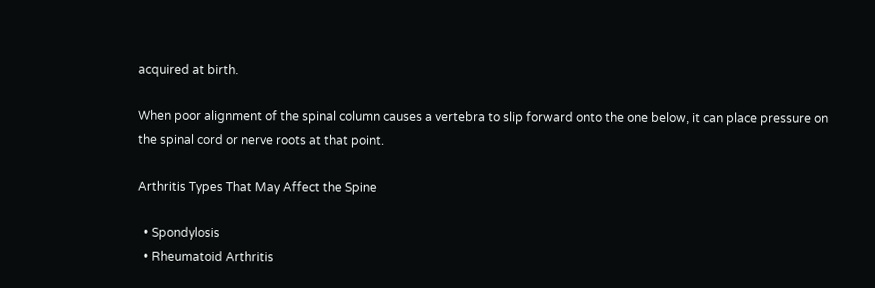acquired at birth.

When poor alignment of the spinal column causes a vertebra to slip forward onto the one below, it can place pressure on the spinal cord or nerve roots at that point.

Arthritis Types That May Affect the Spine

  • Spondylosis
  • Rheumatoid Arthritis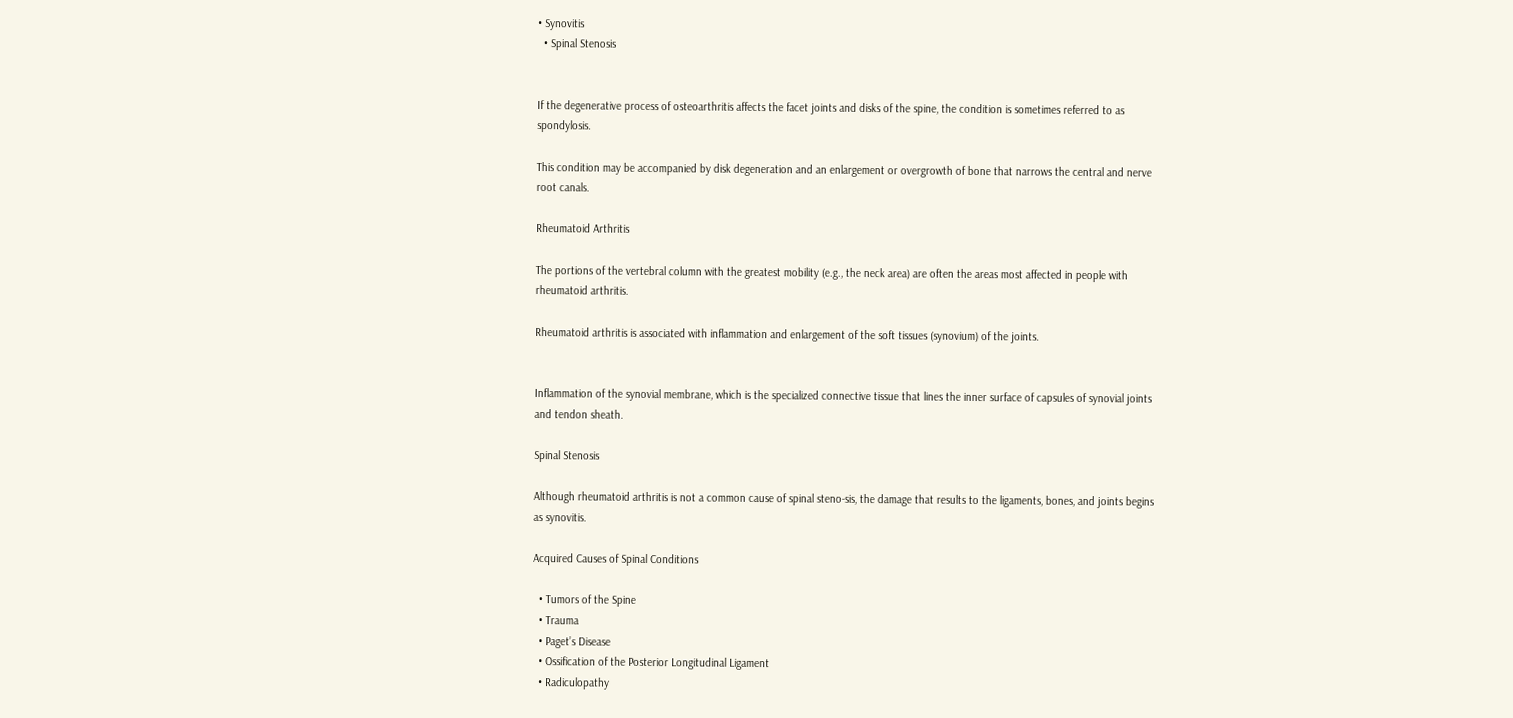• Synovitis
  • Spinal Stenosis


If the degenerative process of osteoarthritis affects the facet joints and disks of the spine, the condition is sometimes referred to as spondylosis.

This condition may be accompanied by disk degeneration and an enlargement or overgrowth of bone that narrows the central and nerve root canals.

Rheumatoid Arthritis

The portions of the vertebral column with the greatest mobility (e.g., the neck area) are often the areas most affected in people with rheumatoid arthritis.

Rheumatoid arthritis is associated with inflammation and enlargement of the soft tissues (synovium) of the joints.


Inflammation of the synovial membrane, which is the specialized connective tissue that lines the inner surface of capsules of synovial joints and tendon sheath.

Spinal Stenosis

Although rheumatoid arthritis is not a common cause of spinal steno-sis, the damage that results to the ligaments, bones, and joints begins as synovitis.

Acquired Causes of Spinal Conditions

  • Tumors of the Spine
  • Trauma
  • Paget’s Disease
  • Ossification of the Posterior Longitudinal Ligament
  • Radiculopathy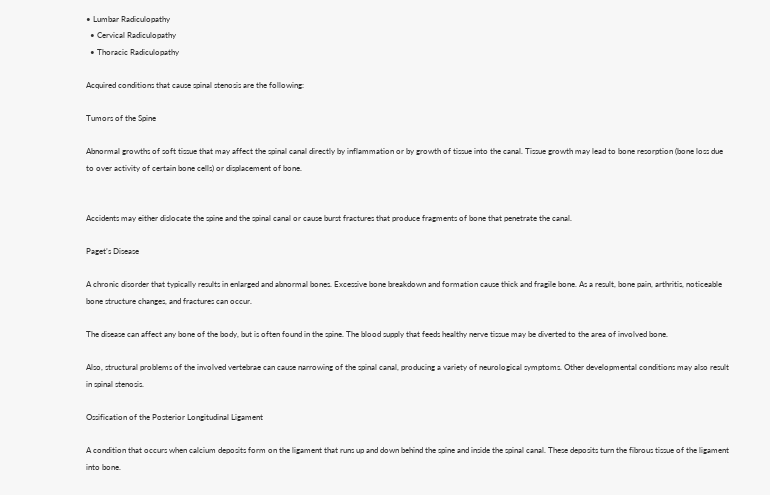• Lumbar Radiculopathy
  • Cervical Radiculopathy
  • Thoracic Radiculopathy

Acquired conditions that cause spinal stenosis are the following:

Tumors of the Spine

Abnormal growths of soft tissue that may affect the spinal canal directly by inflammation or by growth of tissue into the canal. Tissue growth may lead to bone resorption (bone loss due to over activity of certain bone cells) or displacement of bone.


Accidents may either dislocate the spine and the spinal canal or cause burst fractures that produce fragments of bone that penetrate the canal.

Paget’s Disease

A chronic disorder that typically results in enlarged and abnormal bones. Excessive bone breakdown and formation cause thick and fragile bone. As a result, bone pain, arthritis, noticeable bone structure changes, and fractures can occur.

The disease can affect any bone of the body, but is often found in the spine. The blood supply that feeds healthy nerve tissue may be diverted to the area of involved bone.

Also, structural problems of the involved vertebrae can cause narrowing of the spinal canal, producing a variety of neurological symptoms. Other developmental conditions may also result in spinal stenosis.

Ossification of the Posterior Longitudinal Ligament

A condition that occurs when calcium deposits form on the ligament that runs up and down behind the spine and inside the spinal canal. These deposits turn the fibrous tissue of the ligament into bone.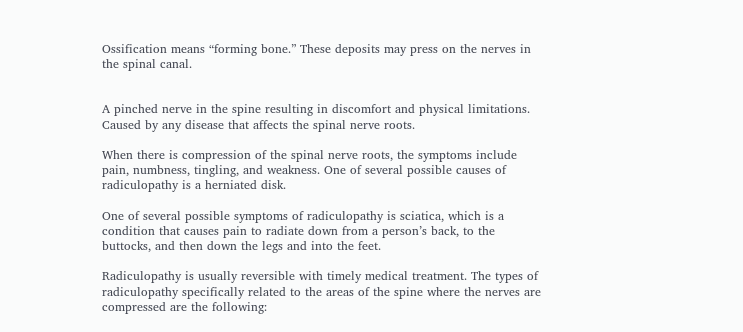Ossification means “forming bone.” These deposits may press on the nerves in the spinal canal.


A pinched nerve in the spine resulting in discomfort and physical limitations. Caused by any disease that affects the spinal nerve roots.

When there is compression of the spinal nerve roots, the symptoms include pain, numbness, tingling, and weakness. One of several possible causes of radiculopathy is a herniated disk.

One of several possible symptoms of radiculopathy is sciatica, which is a condition that causes pain to radiate down from a person’s back, to the buttocks, and then down the legs and into the feet.

Radiculopathy is usually reversible with timely medical treatment. The types of radiculopathy specifically related to the areas of the spine where the nerves are compressed are the following: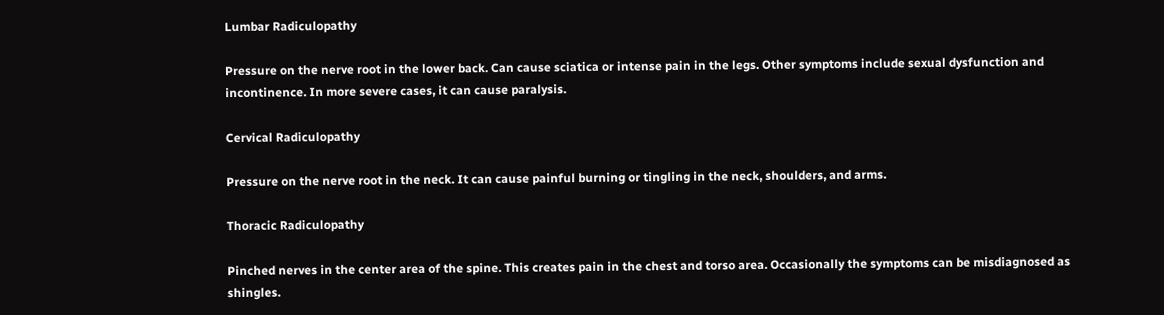Lumbar Radiculopathy

Pressure on the nerve root in the lower back. Can cause sciatica or intense pain in the legs. Other symptoms include sexual dysfunction and incontinence. In more severe cases, it can cause paralysis.

Cervical Radiculopathy

Pressure on the nerve root in the neck. It can cause painful burning or tingling in the neck, shoulders, and arms.

Thoracic Radiculopathy

Pinched nerves in the center area of the spine. This creates pain in the chest and torso area. Occasionally the symptoms can be misdiagnosed as shingles.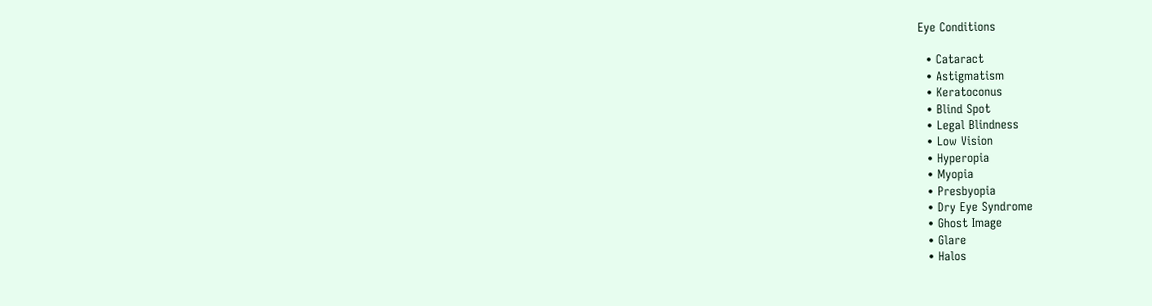Eye Conditions

  • Cataract
  • Astigmatism
  • Keratoconus
  • Blind Spot
  • Legal Blindness
  • Low Vision
  • Hyperopia
  • Myopia
  • Presbyopia
  • Dry Eye Syndrome
  • Ghost Image
  • Glare
  • Halos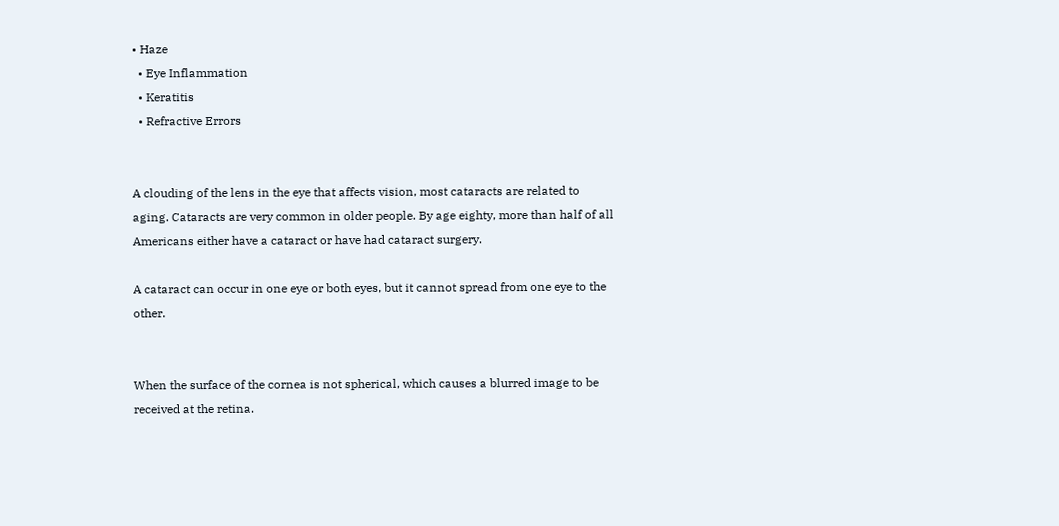• Haze
  • Eye Inflammation
  • Keratitis
  • Refractive Errors


A clouding of the lens in the eye that affects vision, most cataracts are related to aging. Cataracts are very common in older people. By age eighty, more than half of all Americans either have a cataract or have had cataract surgery.

A cataract can occur in one eye or both eyes, but it cannot spread from one eye to the other.


When the surface of the cornea is not spherical, which causes a blurred image to be received at the retina.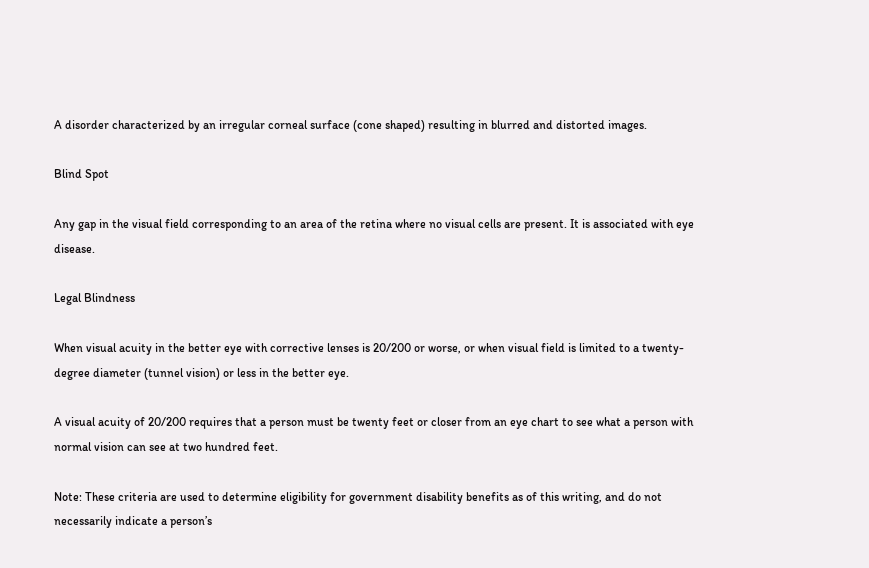A disorder characterized by an irregular corneal surface (cone shaped) resulting in blurred and distorted images.

Blind Spot

Any gap in the visual field corresponding to an area of the retina where no visual cells are present. It is associated with eye disease.

Legal Blindness

When visual acuity in the better eye with corrective lenses is 20/200 or worse, or when visual field is limited to a twenty-degree diameter (tunnel vision) or less in the better eye.

A visual acuity of 20/200 requires that a person must be twenty feet or closer from an eye chart to see what a person with normal vision can see at two hundred feet.

Note: These criteria are used to determine eligibility for government disability benefits as of this writing, and do not necessarily indicate a person’s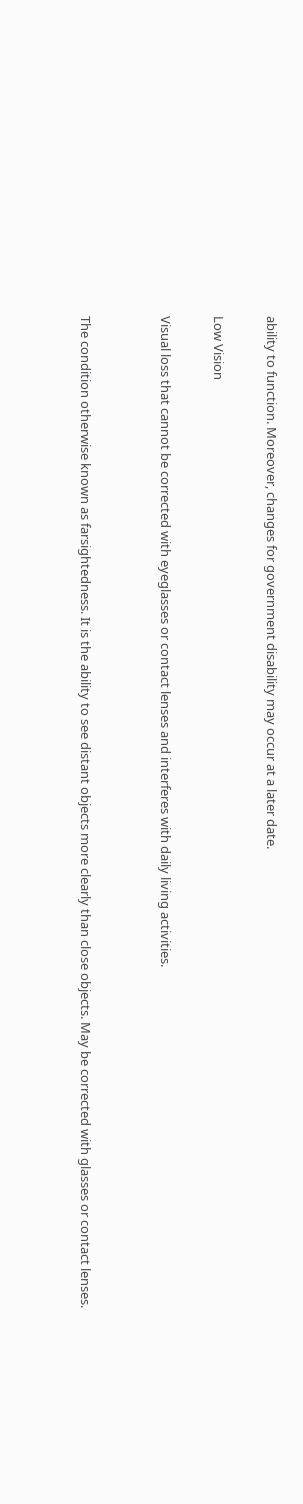ability to function. Moreover, changes for government disability may occur at a later date.

Low Vision

Visual loss that cannot be corrected with eyeglasses or contact lenses and interferes with daily living activities.


The condition otherwise known as farsightedness. It is the ability to see distant objects more clearly than close objects. May be corrected with glasses or contact lenses.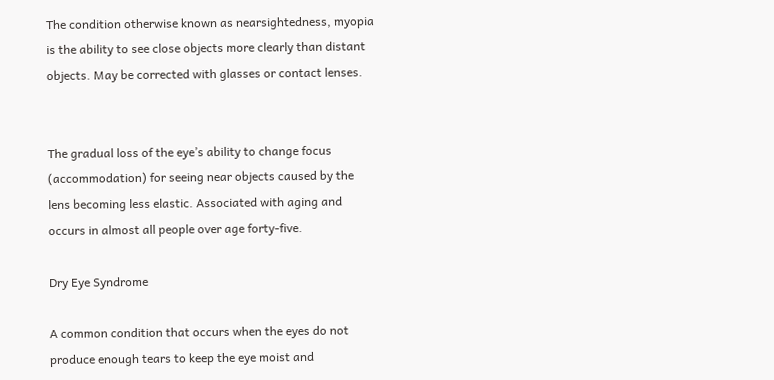The condition otherwise known as nearsightedness, myopia is the ability to see close objects more clearly than distant objects. May be corrected with glasses or contact lenses.


The gradual loss of the eye’s ability to change focus (accommodation) for seeing near objects caused by the lens becoming less elastic. Associated with aging and occurs in almost all people over age forty-five.

Dry Eye Syndrome

A common condition that occurs when the eyes do not produce enough tears to keep the eye moist and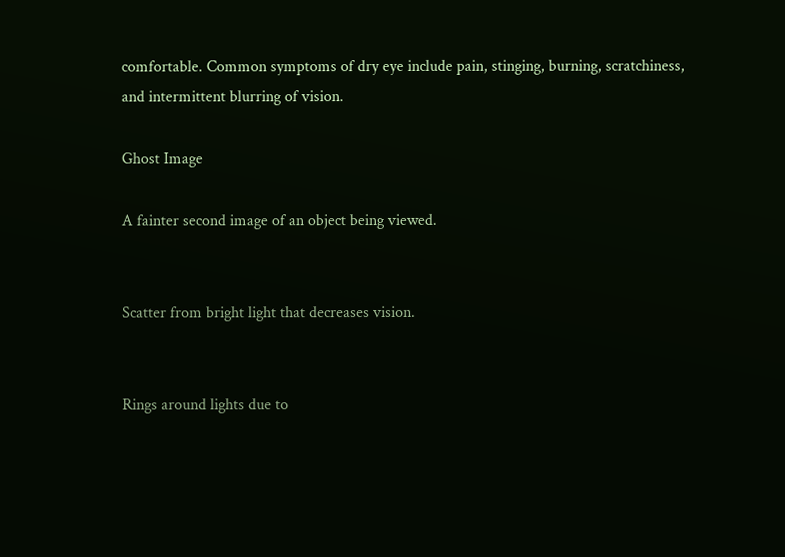comfortable. Common symptoms of dry eye include pain, stinging, burning, scratchiness, and intermittent blurring of vision.

Ghost Image

A fainter second image of an object being viewed.


Scatter from bright light that decreases vision.


Rings around lights due to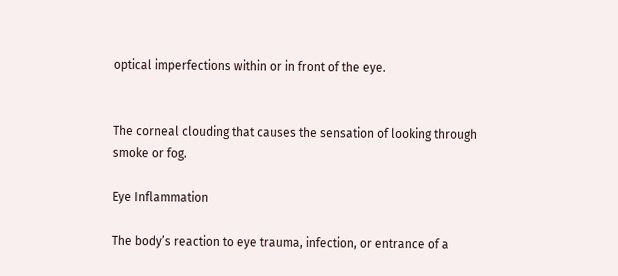optical imperfections within or in front of the eye.


The corneal clouding that causes the sensation of looking through smoke or fog.

Eye Inflammation

The body’s reaction to eye trauma, infection, or entrance of a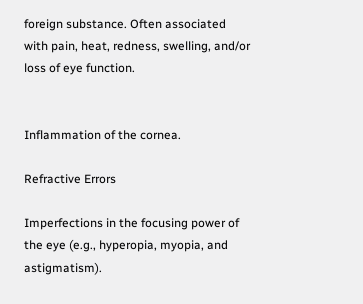foreign substance. Often associated with pain, heat, redness, swelling, and/or loss of eye function.


Inflammation of the cornea.

Refractive Errors

Imperfections in the focusing power of the eye (e.g., hyperopia, myopia, and astigmatism).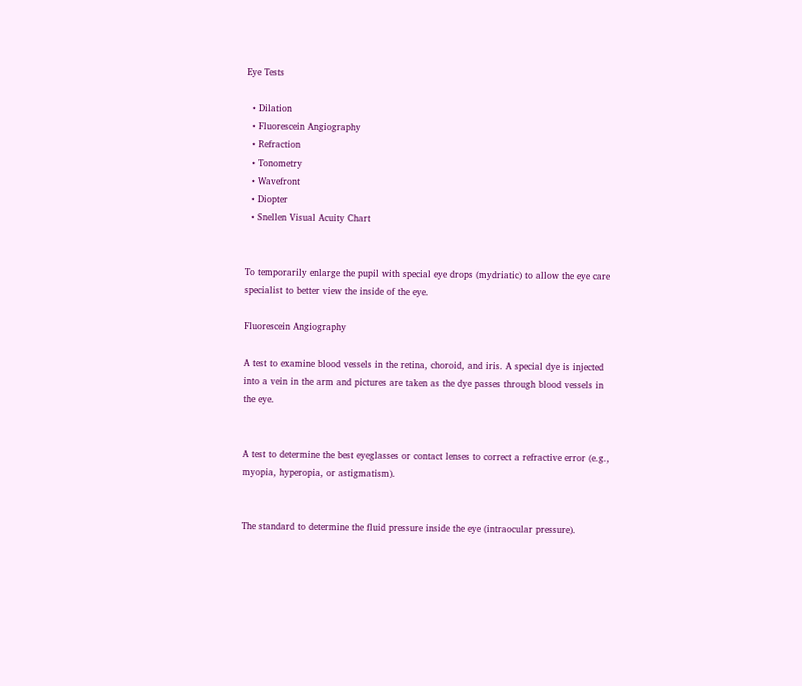Eye Tests

  • Dilation
  • Fluorescein Angiography
  • Refraction
  • Tonometry
  • Wavefront
  • Diopter
  • Snellen Visual Acuity Chart


To temporarily enlarge the pupil with special eye drops (mydriatic) to allow the eye care specialist to better view the inside of the eye.

Fluorescein Angiography

A test to examine blood vessels in the retina, choroid, and iris. A special dye is injected into a vein in the arm and pictures are taken as the dye passes through blood vessels in the eye.


A test to determine the best eyeglasses or contact lenses to correct a refractive error (e.g., myopia, hyperopia, or astigmatism).


The standard to determine the fluid pressure inside the eye (intraocular pressure).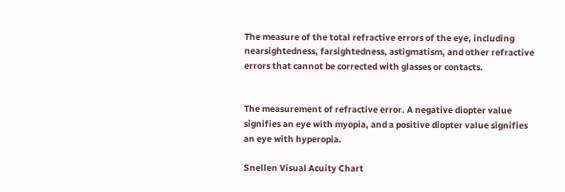The measure of the total refractive errors of the eye, including nearsightedness, farsightedness, astigmatism, and other refractive errors that cannot be corrected with glasses or contacts.


The measurement of refractive error. A negative diopter value signifies an eye with myopia, and a positive diopter value signifies an eye with hyperopia.

Snellen Visual Acuity Chart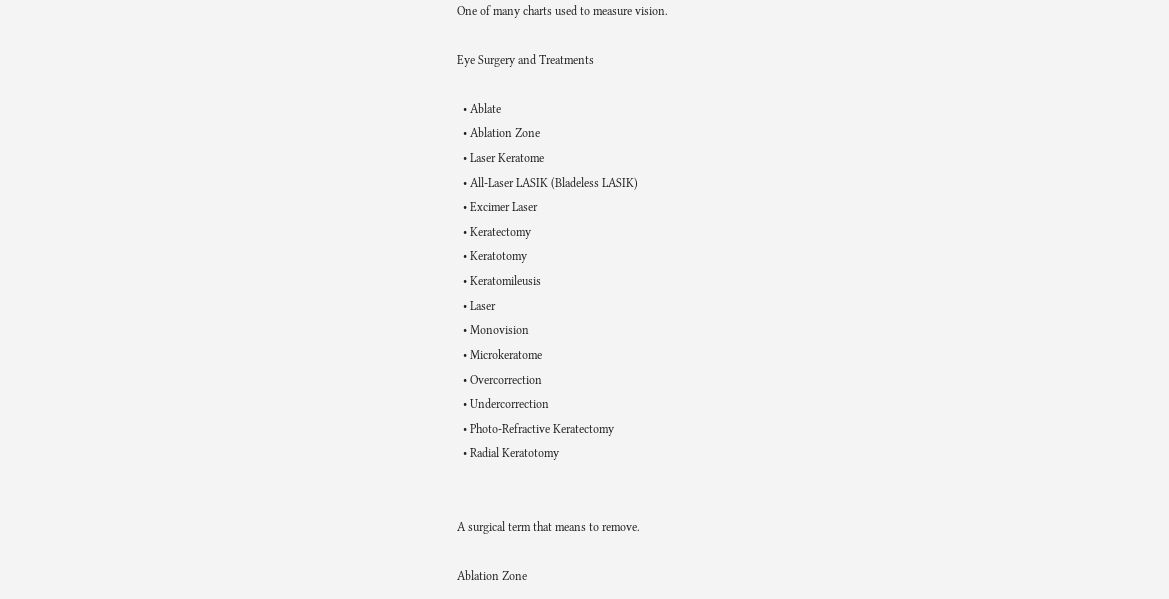One of many charts used to measure vision.

Eye Surgery and Treatments

  • Ablate
  • Ablation Zone
  • Laser Keratome
  • All-Laser LASIK (Bladeless LASIK)
  • Excimer Laser
  • Keratectomy
  • Keratotomy
  • Keratomileusis
  • Laser
  • Monovision
  • Microkeratome
  • Overcorrection
  • Undercorrection
  • Photo-Refractive Keratectomy
  • Radial Keratotomy


A surgical term that means to remove.

Ablation Zone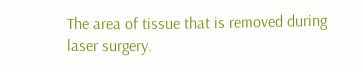The area of tissue that is removed during laser surgery.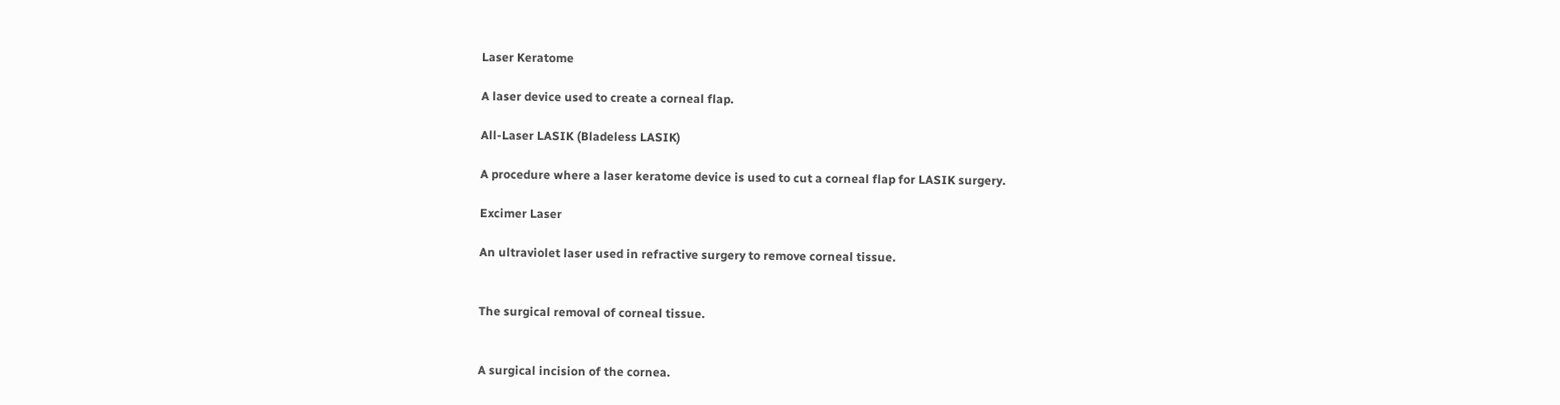Laser Keratome

A laser device used to create a corneal flap.

All-Laser LASIK (Bladeless LASIK)

A procedure where a laser keratome device is used to cut a corneal flap for LASIK surgery.

Excimer Laser

An ultraviolet laser used in refractive surgery to remove corneal tissue.


The surgical removal of corneal tissue.


A surgical incision of the cornea.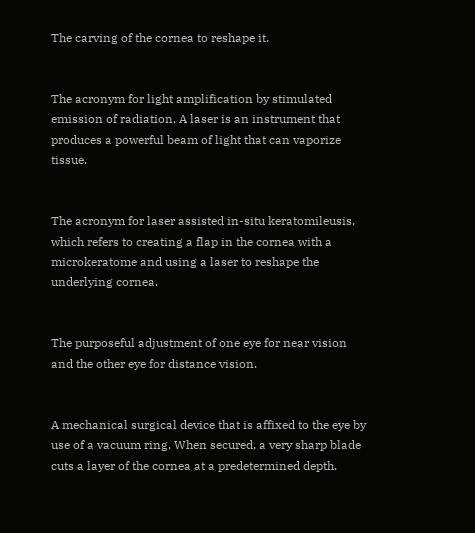The carving of the cornea to reshape it.


The acronym for light amplification by stimulated emission of radiation. A laser is an instrument that produces a powerful beam of light that can vaporize tissue.


The acronym for laser assisted in-situ keratomileusis, which refers to creating a flap in the cornea with a microkeratome and using a laser to reshape the underlying cornea.


The purposeful adjustment of one eye for near vision and the other eye for distance vision.


A mechanical surgical device that is affixed to the eye by use of a vacuum ring. When secured, a very sharp blade cuts a layer of the cornea at a predetermined depth.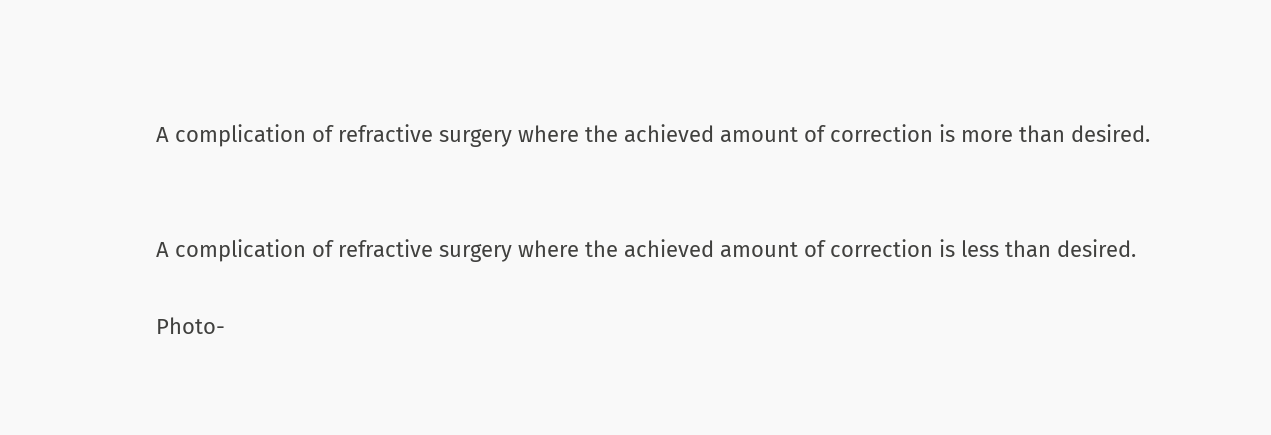A complication of refractive surgery where the achieved amount of correction is more than desired.


A complication of refractive surgery where the achieved amount of correction is less than desired.

Photo-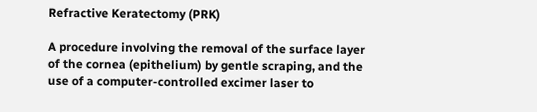Refractive Keratectomy (PRK)

A procedure involving the removal of the surface layer of the cornea (epithelium) by gentle scraping, and the use of a computer-controlled excimer laser to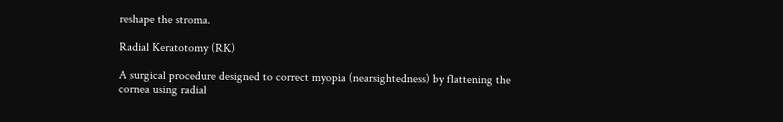reshape the stroma.

Radial Keratotomy (RK)

A surgical procedure designed to correct myopia (nearsightedness) by flattening the cornea using radial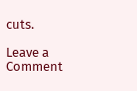cuts.

Leave a Comment